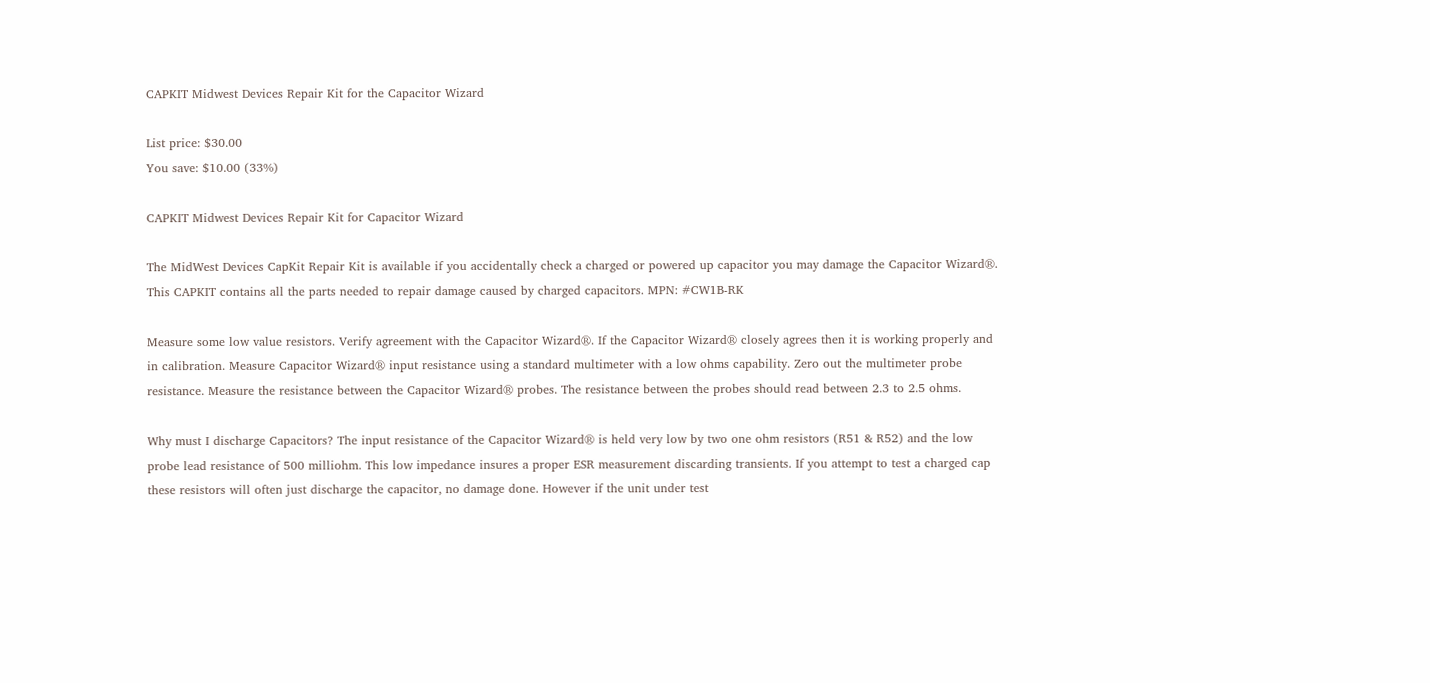CAPKIT Midwest Devices Repair Kit for the Capacitor Wizard

List price: $30.00
You save: $10.00 (33%)

CAPKIT Midwest Devices Repair Kit for Capacitor Wizard

The MidWest Devices CapKit Repair Kit is available if you accidentally check a charged or powered up capacitor you may damage the Capacitor Wizard®. This CAPKIT contains all the parts needed to repair damage caused by charged capacitors. MPN: #CW1B-RK

Measure some low value resistors. Verify agreement with the Capacitor Wizard®. If the Capacitor Wizard® closely agrees then it is working properly and in calibration. Measure Capacitor Wizard® input resistance using a standard multimeter with a low ohms capability. Zero out the multimeter probe resistance. Measure the resistance between the Capacitor Wizard® probes. The resistance between the probes should read between 2.3 to 2.5 ohms.

Why must I discharge Capacitors? The input resistance of the Capacitor Wizard® is held very low by two one ohm resistors (R51 & R52) and the low probe lead resistance of 500 milliohm. This low impedance insures a proper ESR measurement discarding transients. If you attempt to test a charged cap these resistors will often just discharge the capacitor, no damage done. However if the unit under test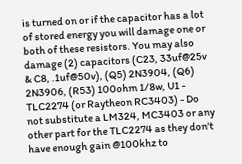is turned on or if the capacitor has a lot of stored energy you will damage one or both of these resistors. You may also damage (2) capacitors (C23, 33uf@25v & C8, .1uf@50v), (Q5) 2N3904, (Q6) 2N3906, (R53) 100ohm 1/8w, U1 - TLC2274 (or Raytheon RC3403) - Do not substitute a LM324, MC3403 or any other part for the TLC2274 as they don't have enough gain @100khz to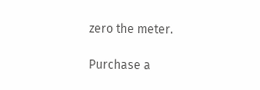zero the meter.

Purchase a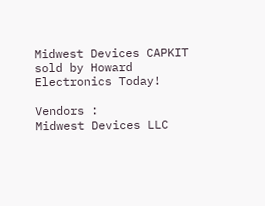Midwest Devices CAPKIT sold by Howard Electronics Today!

Vendors :
Midwest Devices LLC